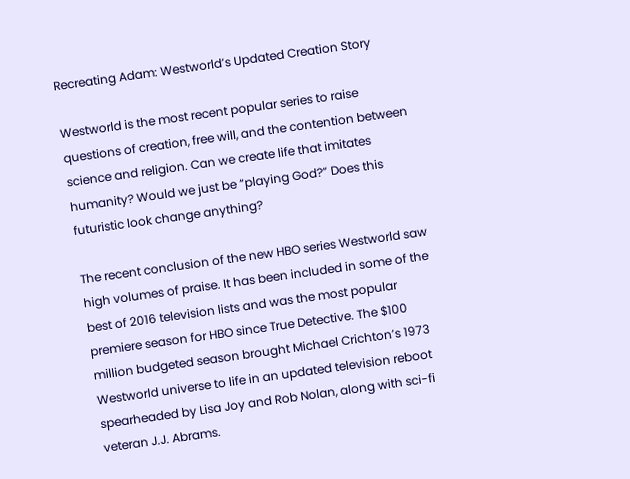Recreating Adam: Westworld’s Updated Creation Story

Westworld is the most recent popular series to raise questions of creation, free will, and the contention between science and religion. Can we create life that imitates humanity? Would we just be “playing God?” Does this futuristic look change anything?

The recent conclusion of the new HBO series Westworld saw high volumes of praise. It has been included in some of the best of 2016 television lists and was the most popular premiere season for HBO since True Detective. The $100 million budgeted season brought Michael Crichton’s 1973 Westworld universe to life in an updated television reboot spearheaded by Lisa Joy and Rob Nolan, along with sci-fi veteran J.J. Abrams.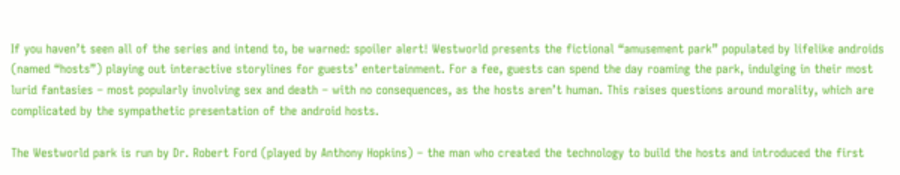If you haven’t seen all of the series and intend to, be warned: spoiler alert! Westworld presents the fictional “amusement park” populated by lifelike androids (named “hosts”) playing out interactive storylines for guests’ entertainment. For a fee, guests can spend the day roaming the park, indulging in their most lurid fantasies – most popularly involving sex and death – with no consequences, as the hosts aren’t human. This raises questions around morality, which are complicated by the sympathetic presentation of the android hosts.

The Westworld park is run by Dr. Robert Ford (played by Anthony Hopkins) – the man who created the technology to build the hosts and introduced the first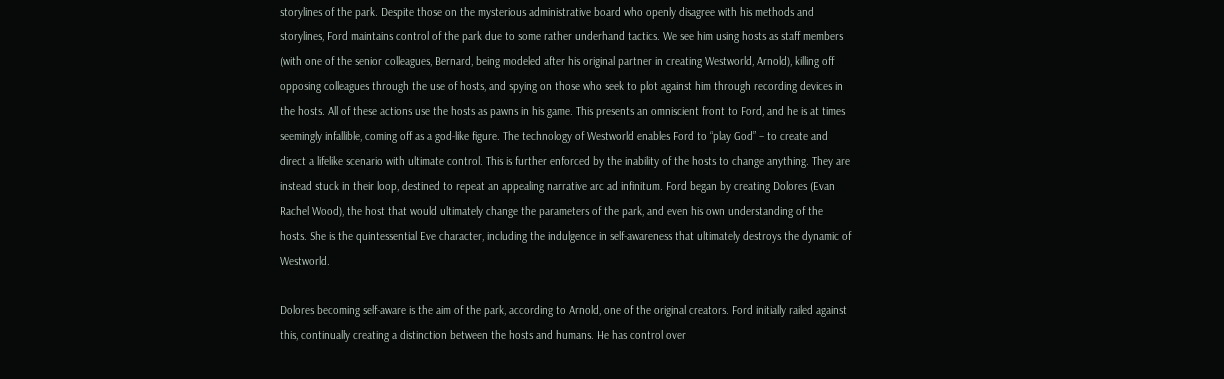storylines of the park. Despite those on the mysterious administrative board who openly disagree with his methods and storylines, Ford maintains control of the park due to some rather underhand tactics. We see him using hosts as staff members (with one of the senior colleagues, Bernard, being modeled after his original partner in creating Westworld, Arnold), killing off opposing colleagues through the use of hosts, and spying on those who seek to plot against him through recording devices in the hosts. All of these actions use the hosts as pawns in his game. This presents an omniscient front to Ford, and he is at times seemingly infallible, coming off as a god-like figure. The technology of Westworld enables Ford to “play God” – to create and direct a lifelike scenario with ultimate control. This is further enforced by the inability of the hosts to change anything. They are instead stuck in their loop, destined to repeat an appealing narrative arc ad infinitum. Ford began by creating Dolores (Evan Rachel Wood), the host that would ultimately change the parameters of the park, and even his own understanding of the hosts. She is the quintessential Eve character, including the indulgence in self-awareness that ultimately destroys the dynamic of Westworld.

Dolores becoming self-aware is the aim of the park, according to Arnold, one of the original creators. Ford initially railed against this, continually creating a distinction between the hosts and humans. He has control over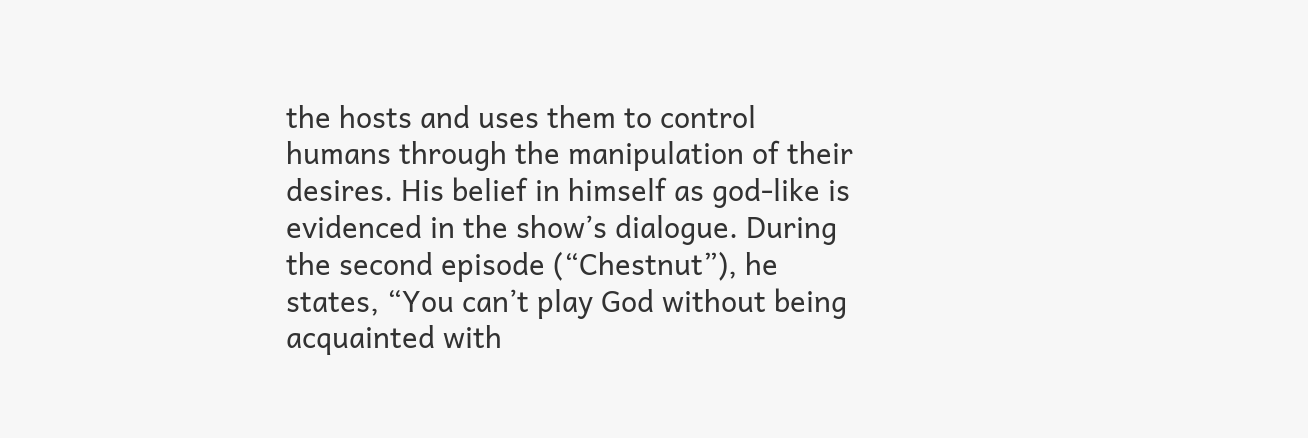the hosts and uses them to control humans through the manipulation of their desires. His belief in himself as god-like is evidenced in the show’s dialogue. During the second episode (“Chestnut”), he states, “You can’t play God without being acquainted with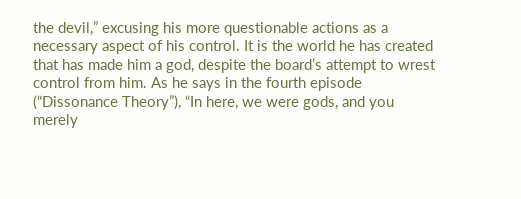the devil,” excusing his more questionable actions as a necessary aspect of his control. It is the world he has created that has made him a god, despite the board’s attempt to wrest control from him. As he says in the fourth episode (“Dissonance Theory”), “In here, we were gods, and you merely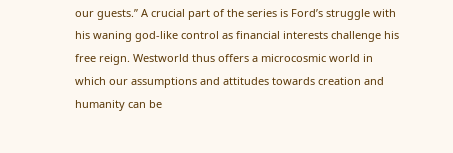our guests.” A crucial part of the series is Ford’s struggle with his waning god-like control as financial interests challenge his free reign. Westworld thus offers a microcosmic world in which our assumptions and attitudes towards creation and humanity can be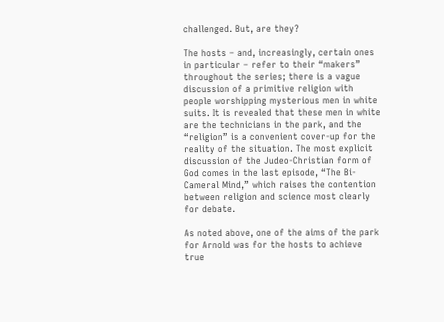challenged. But, are they?

The hosts – and, increasingly, certain ones in particular – refer to their “makers” throughout the series; there is a vague discussion of a primitive religion with people worshipping mysterious men in white suits. It is revealed that these men in white are the technicians in the park, and the “religion” is a convenient cover-up for the reality of the situation. The most explicit discussion of the Judeo-Christian form of God comes in the last episode, “The Bi-Cameral Mind,” which raises the contention between religion and science most clearly for debate.

As noted above, one of the aims of the park for Arnold was for the hosts to achieve true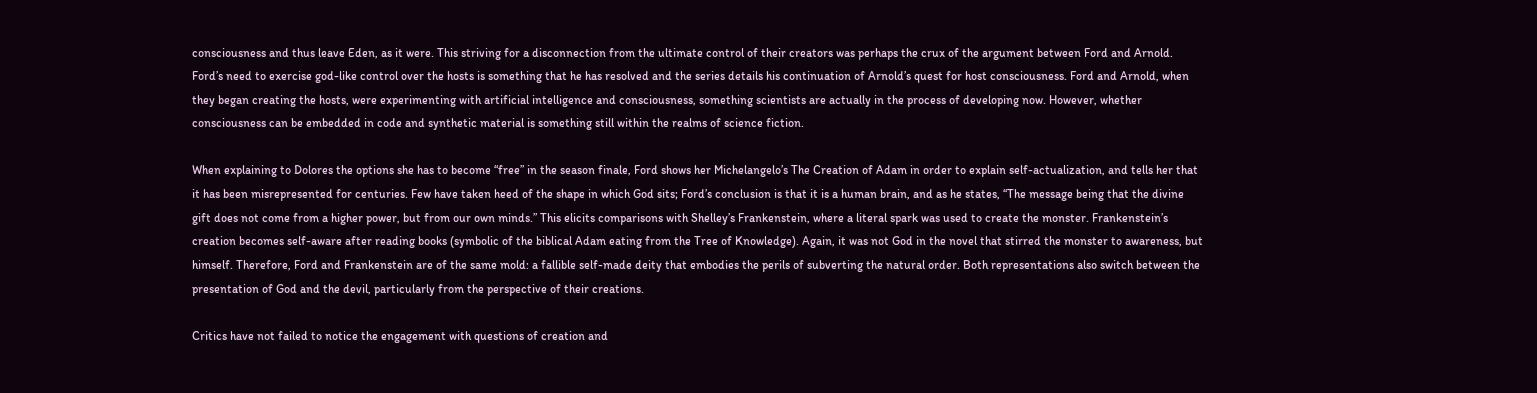consciousness and thus leave Eden, as it were. This striving for a disconnection from the ultimate control of their creators was perhaps the crux of the argument between Ford and Arnold. Ford’s need to exercise god-like control over the hosts is something that he has resolved and the series details his continuation of Arnold’s quest for host consciousness. Ford and Arnold, when they began creating the hosts, were experimenting with artificial intelligence and consciousness, something scientists are actually in the process of developing now. However, whether consciousness can be embedded in code and synthetic material is something still within the realms of science fiction.

When explaining to Dolores the options she has to become “free” in the season finale, Ford shows her Michelangelo’s The Creation of Adam in order to explain self-actualization, and tells her that it has been misrepresented for centuries. Few have taken heed of the shape in which God sits; Ford’s conclusion is that it is a human brain, and as he states, “The message being that the divine gift does not come from a higher power, but from our own minds.” This elicits comparisons with Shelley’s Frankenstein, where a literal spark was used to create the monster. Frankenstein’s creation becomes self-aware after reading books (symbolic of the biblical Adam eating from the Tree of Knowledge). Again, it was not God in the novel that stirred the monster to awareness, but himself. Therefore, Ford and Frankenstein are of the same mold: a fallible self-made deity that embodies the perils of subverting the natural order. Both representations also switch between the presentation of God and the devil, particularly from the perspective of their creations.

Critics have not failed to notice the engagement with questions of creation and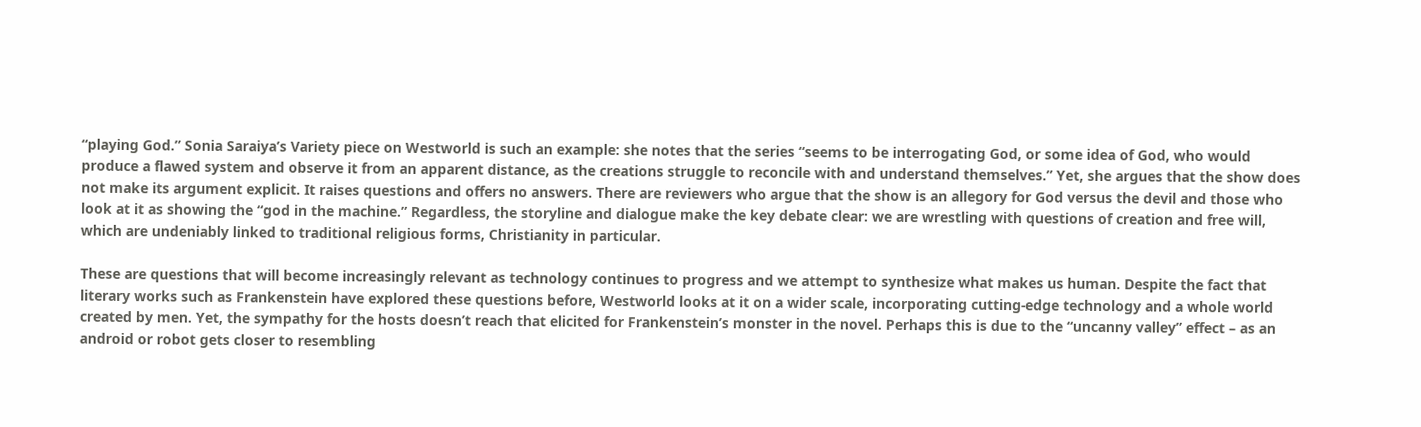“playing God.” Sonia Saraiya’s Variety piece on Westworld is such an example: she notes that the series “seems to be interrogating God, or some idea of God, who would produce a flawed system and observe it from an apparent distance, as the creations struggle to reconcile with and understand themselves.” Yet, she argues that the show does not make its argument explicit. It raises questions and offers no answers. There are reviewers who argue that the show is an allegory for God versus the devil and those who look at it as showing the “god in the machine.” Regardless, the storyline and dialogue make the key debate clear: we are wrestling with questions of creation and free will, which are undeniably linked to traditional religious forms, Christianity in particular.

These are questions that will become increasingly relevant as technology continues to progress and we attempt to synthesize what makes us human. Despite the fact that literary works such as Frankenstein have explored these questions before, Westworld looks at it on a wider scale, incorporating cutting-edge technology and a whole world created by men. Yet, the sympathy for the hosts doesn’t reach that elicited for Frankenstein’s monster in the novel. Perhaps this is due to the “uncanny valley” effect – as an android or robot gets closer to resembling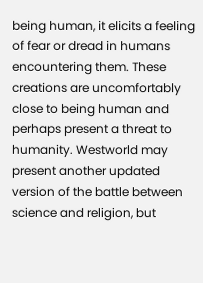being human, it elicits a feeling of fear or dread in humans encountering them. These creations are uncomfortably close to being human and perhaps present a threat to humanity. Westworld may present another updated version of the battle between science and religion, but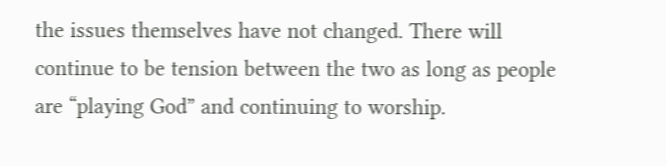the issues themselves have not changed. There will continue to be tension between the two as long as people are “playing God” and continuing to worship.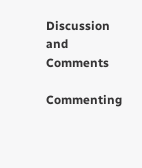Discussion and Comments

Commenting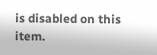is disabled on this item.